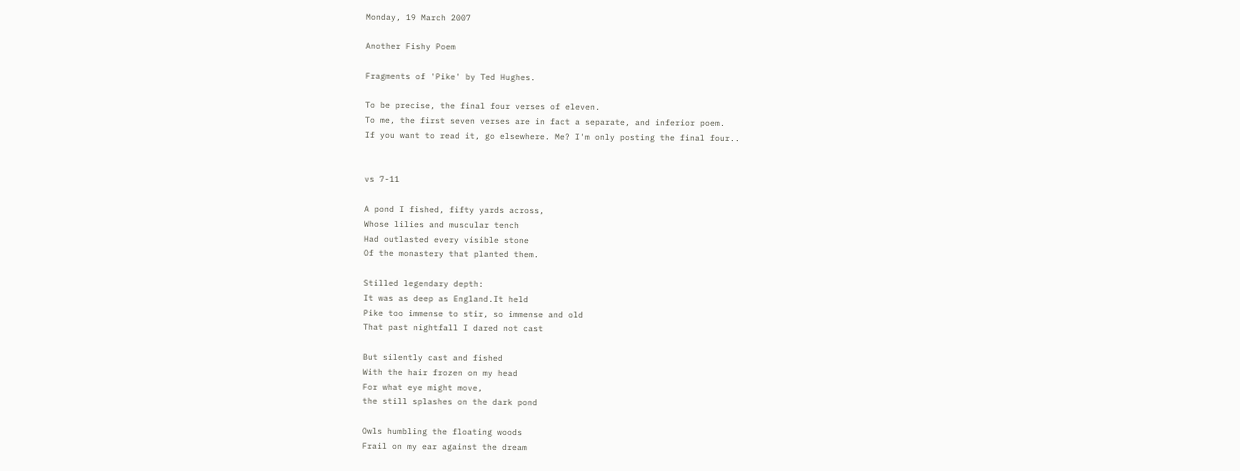Monday, 19 March 2007

Another Fishy Poem

Fragments of 'Pike' by Ted Hughes.

To be precise, the final four verses of eleven.
To me, the first seven verses are in fact a separate, and inferior poem.
If you want to read it, go elsewhere. Me? I'm only posting the final four..


vs 7-11

A pond I fished, fifty yards across,
Whose lilies and muscular tench
Had outlasted every visible stone
Of the monastery that planted them.

Stilled legendary depth:
It was as deep as England.It held
Pike too immense to stir, so immense and old
That past nightfall I dared not cast

But silently cast and fished
With the hair frozen on my head
For what eye might move,
the still splashes on the dark pond

Owls humbling the floating woods
Frail on my ear against the dream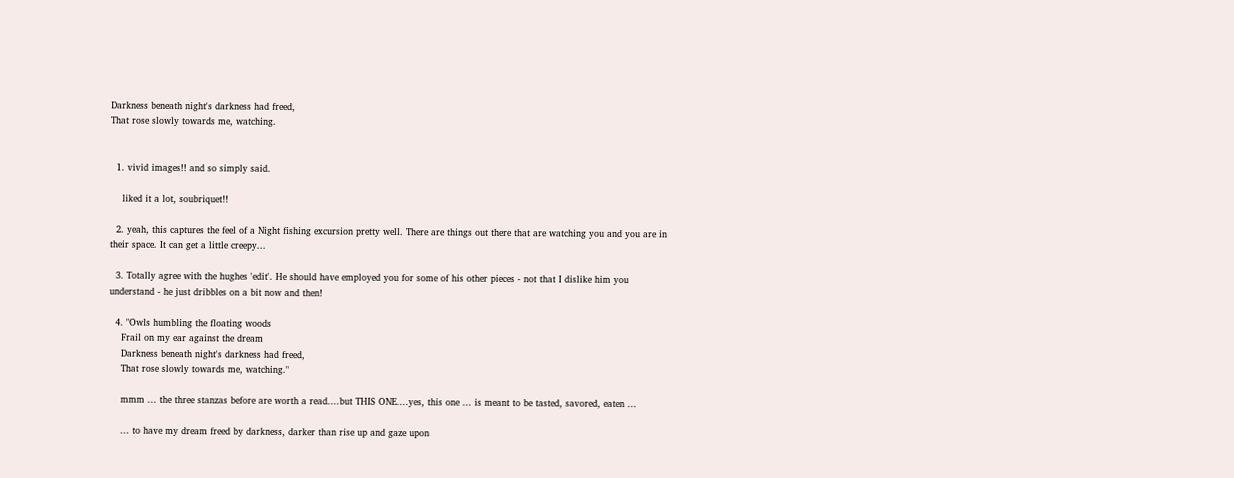Darkness beneath night's darkness had freed,
That rose slowly towards me, watching.


  1. vivid images!! and so simply said.

    liked it a lot, soubriquet!!

  2. yeah, this captures the feel of a Night fishing excursion pretty well. There are things out there that are watching you and you are in their space. It can get a little creepy...

  3. Totally agree with the hughes 'edit'. He should have employed you for some of his other pieces - not that I dislike him you understand - he just dribbles on a bit now and then!

  4. "Owls humbling the floating woods
    Frail on my ear against the dream
    Darkness beneath night's darkness had freed,
    That rose slowly towards me, watching."

    mmm ... the three stanzas before are worth a read....but THIS ONE....yes, this one ... is meant to be tasted, savored, eaten ...

    ... to have my dream freed by darkness, darker than rise up and gaze upon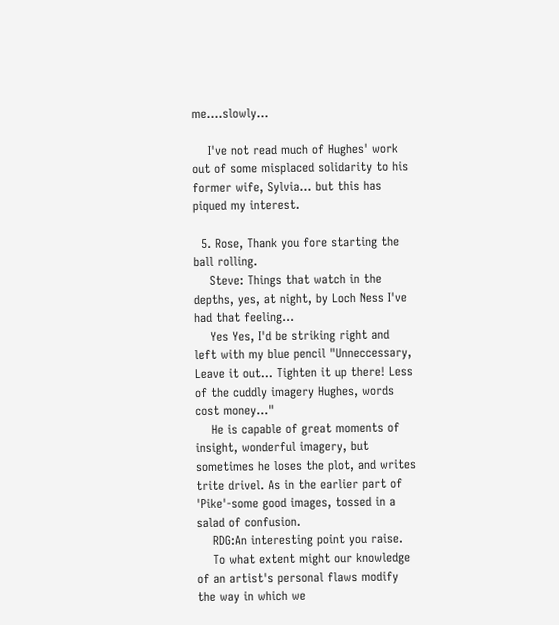me....slowly...

    I've not read much of Hughes' work out of some misplaced solidarity to his former wife, Sylvia... but this has piqued my interest.

  5. Rose, Thank you fore starting the ball rolling.
    Steve: Things that watch in the depths, yes, at night, by Loch Ness I've had that feeling...
    Yes Yes, I'd be striking right and left with my blue pencil "Unneccessary, Leave it out... Tighten it up there! Less of the cuddly imagery Hughes, words cost money..."
    He is capable of great moments of insight, wonderful imagery, but sometimes he loses the plot, and writes trite drivel. As in the earlier part of 'Pike'-some good images, tossed in a salad of confusion.
    RDG:An interesting point you raise.
    To what extent might our knowledge of an artist's personal flaws modify the way in which we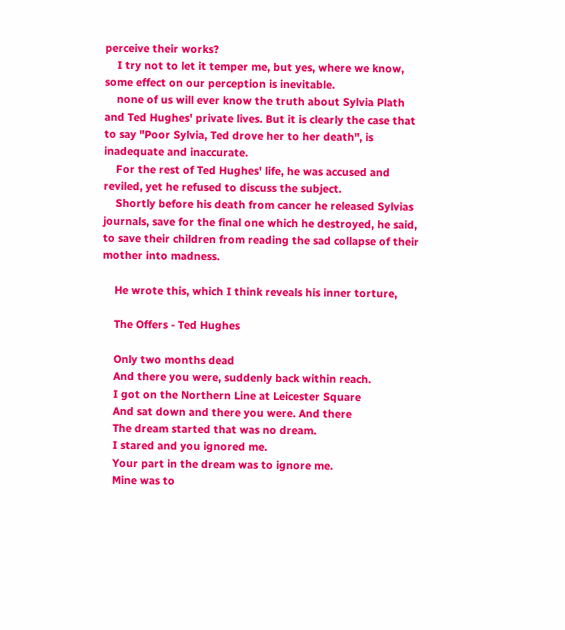perceive their works?
    I try not to let it temper me, but yes, where we know, some effect on our perception is inevitable.
    none of us will ever know the truth about Sylvia Plath and Ted Hughes' private lives. But it is clearly the case that to say "Poor Sylvia, Ted drove her to her death", is inadequate and inaccurate.
    For the rest of Ted Hughes' life, he was accused and reviled, yet he refused to discuss the subject.
    Shortly before his death from cancer he released Sylvias journals, save for the final one which he destroyed, he said, to save their children from reading the sad collapse of their mother into madness.

    He wrote this, which I think reveals his inner torture,

    The Offers - Ted Hughes

    Only two months dead
    And there you were, suddenly back within reach.
    I got on the Northern Line at Leicester Square
    And sat down and there you were. And there
    The dream started that was no dream.
    I stared and you ignored me.
    Your part in the dream was to ignore me.
    Mine was to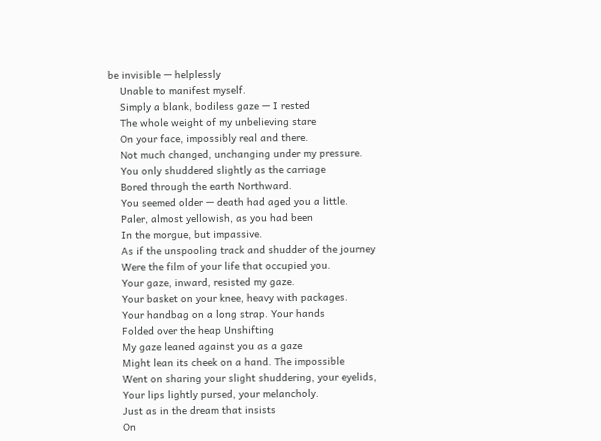be invisible — helplessly
    Unable to manifest myself.
    Simply a blank, bodiless gaze — I rested
    The whole weight of my unbelieving stare
    On your face, impossibly real and there.
    Not much changed, unchanging under my pressure.
    You only shuddered slightly as the carriage
    Bored through the earth Northward.
    You seemed older — death had aged you a little.
    Paler, almost yellowish, as you had been
    In the morgue, but impassive.
    As if the unspooling track and shudder of the journey
    Were the film of your life that occupied you.
    Your gaze, inward, resisted my gaze.
    Your basket on your knee, heavy with packages.
    Your handbag on a long strap. Your hands
    Folded over the heap Unshifting
    My gaze leaned against you as a gaze
    Might lean its cheek on a hand. The impossible
    Went on sharing your slight shuddering, your eyelids,
    Your lips lightly pursed, your melancholy.
    Just as in the dream that insists
    On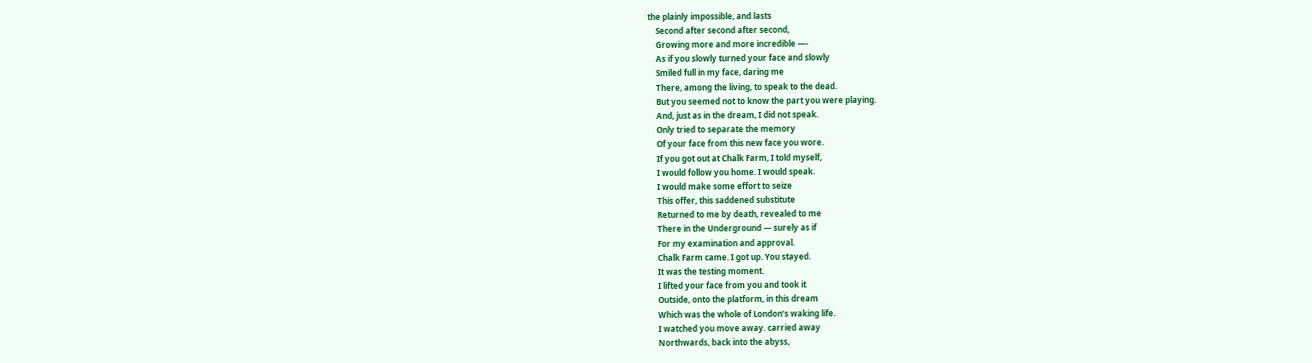the plainly impossible, and lasts
    Second after second after second,
    Growing more and more incredible —-
    As if you slowly turned your face and slowly
    Smiled full in my face, daring me
    There, among the living, to speak to the dead.
    But you seemed not to know the part you were playing.
    And, just as in the dream, I did not speak.
    Only tried to separate the memory
    Of your face from this new face you wore.
    If you got out at Chalk Farm, I told myself,
    I would follow you home. I would speak.
    I would make some effort to seize
    This offer, this saddened substitute
    Returned to me by death, revealed to me
    There in the Underground — surely as if
    For my examination and approval.
    Chalk Farm came. I got up. You stayed.
    It was the testing moment.
    I lifted your face from you and took it
    Outside, onto the platform, in this dream
    Which was the whole of London’s waking life.
    I watched you move away. carried away
    Northwards, back into the abyss,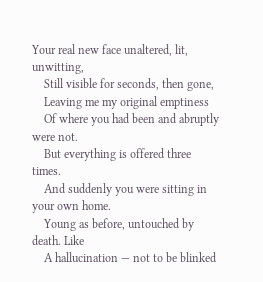Your real new face unaltered, lit, unwitting,
    Still visible for seconds, then gone,
    Leaving me my original emptiness
    Of where you had been and abruptly were not.
    But everything is offered three times.
    And suddenly you were sitting in your own home.
    Young as before, untouched by death. Like
    A hallucination — not to be blinked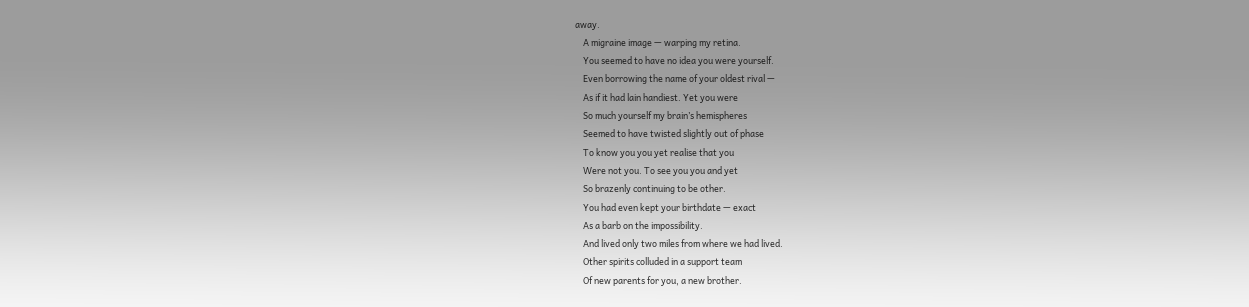away.
    A migraine image — warping my retina.
    You seemed to have no idea you were yourself.
    Even borrowing the name of your oldest rival —
    As if it had lain handiest. Yet you were
    So much yourself my brain’s hemispheres
    Seemed to have twisted slightly out of phase
    To know you you yet realise that you
    Were not you. To see you you and yet
    So brazenly continuing to be other.
    You had even kept your birthdate — exact
    As a barb on the impossibility.
    And lived only two miles from where we had lived.
    Other spirits colluded in a support team
    Of new parents for you, a new brother.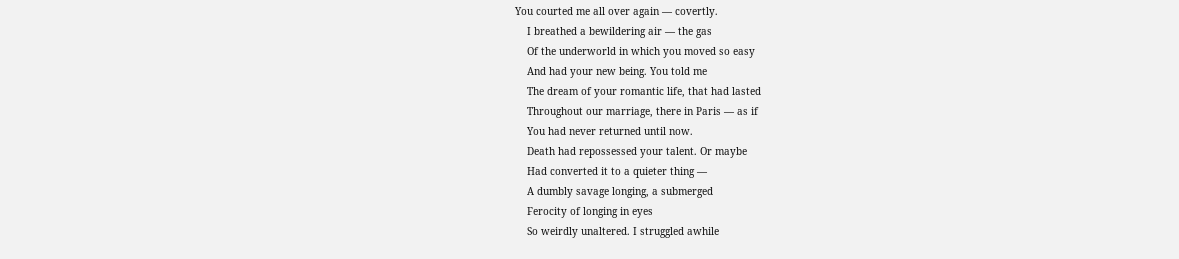You courted me all over again — covertly.
    I breathed a bewildering air — the gas
    Of the underworld in which you moved so easy
    And had your new being. You told me
    The dream of your romantic life, that had lasted
    Throughout our marriage, there in Paris — as if
    You had never returned until now.
    Death had repossessed your talent. Or maybe
    Had converted it to a quieter thing —
    A dumbly savage longing, a submerged
    Ferocity of longing in eyes
    So weirdly unaltered. I struggled awhile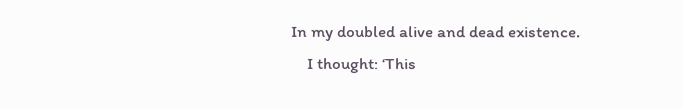In my doubled alive and dead existence.
    I thought: ‘This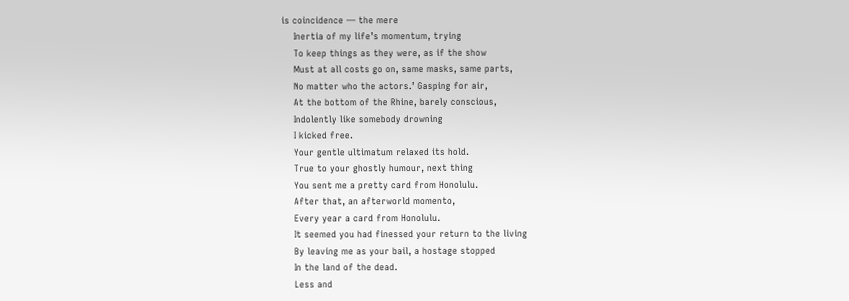is coincidence — the mere
    Inertia of my life’s momentum, trying
    To keep things as they were, as if the show
    Must at all costs go on, same masks, same parts,
    No matter who the actors.’ Gasping for air,
    At the bottom of the Rhine, barely conscious,
    Indolently like somebody drowning
    I kicked free.
    Your gentle ultimatum relaxed its hold.
    True to your ghostly humour, next thing
    You sent me a pretty card from Honolulu.
    After that, an afterworld momento,
    Every year a card from Honolulu.
    It seemed you had finessed your return to the living
    By leaving me as your bail, a hostage stopped
    In the land of the dead.
    Less and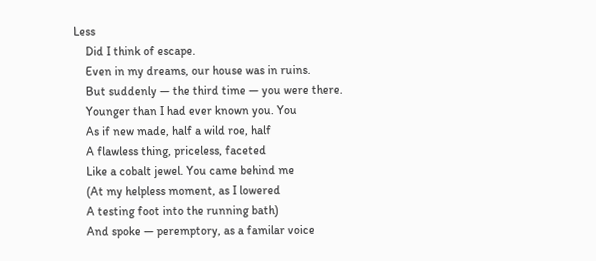Less
    Did I think of escape.
    Even in my dreams, our house was in ruins.
    But suddenly — the third time — you were there.
    Younger than I had ever known you. You
    As if new made, half a wild roe, half
    A flawless thing, priceless, faceted
    Like a cobalt jewel. You came behind me
    (At my helpless moment, as I lowered
    A testing foot into the running bath)
    And spoke — peremptory, as a familar voice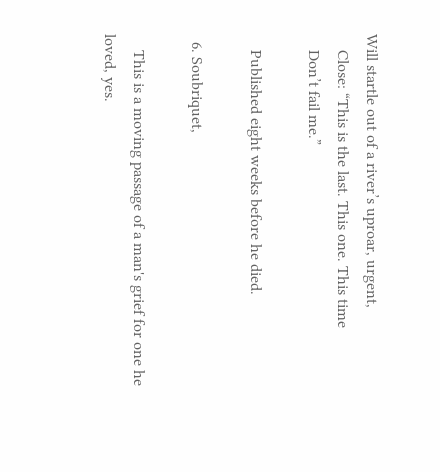Will startle out of a river’s uproar, urgent,
    Close: “This is the last. This one. This time
    Don’t fail me.”

    Published eight weeks before he died.

  6. Soubriquet,

    This is a moving passage of a man's grief for one he loved, yes.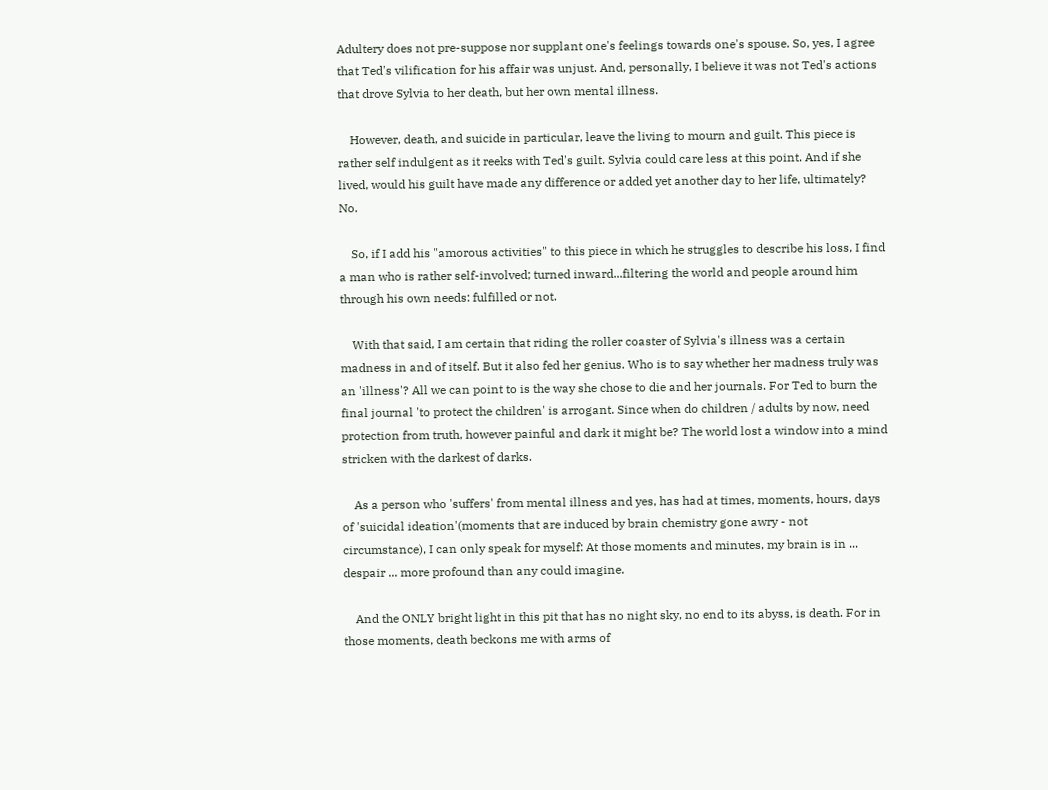Adultery does not pre-suppose nor supplant one's feelings towards one's spouse. So, yes, I agree that Ted's vilification for his affair was unjust. And, personally, I believe it was not Ted's actions that drove Sylvia to her death, but her own mental illness.

    However, death, and suicide in particular, leave the living to mourn and guilt. This piece is rather self indulgent as it reeks with Ted's guilt. Sylvia could care less at this point. And if she lived, would his guilt have made any difference or added yet another day to her life, ultimately? No.

    So, if I add his "amorous activities" to this piece in which he struggles to describe his loss, I find a man who is rather self-involved; turned inward...filtering the world and people around him through his own needs: fulfilled or not.

    With that said, I am certain that riding the roller coaster of Sylvia's illness was a certain madness in and of itself. But it also fed her genius. Who is to say whether her madness truly was an 'illness'? All we can point to is the way she chose to die and her journals. For Ted to burn the final journal 'to protect the children' is arrogant. Since when do children / adults by now, need protection from truth, however painful and dark it might be? The world lost a window into a mind stricken with the darkest of darks.

    As a person who 'suffers' from mental illness and yes, has had at times, moments, hours, days of 'suicidal ideation'(moments that are induced by brain chemistry gone awry - not circumstance), I can only speak for myself: At those moments and minutes, my brain is in ... despair ... more profound than any could imagine.

    And the ONLY bright light in this pit that has no night sky, no end to its abyss, is death. For in those moments, death beckons me with arms of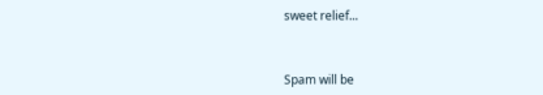sweet relief...



Spam will be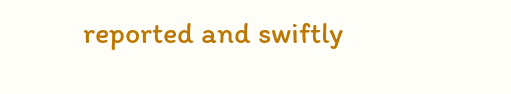reported and swiftly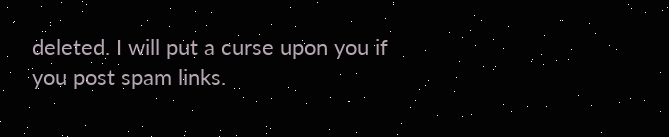deleted. I will put a curse upon you if you post spam links.